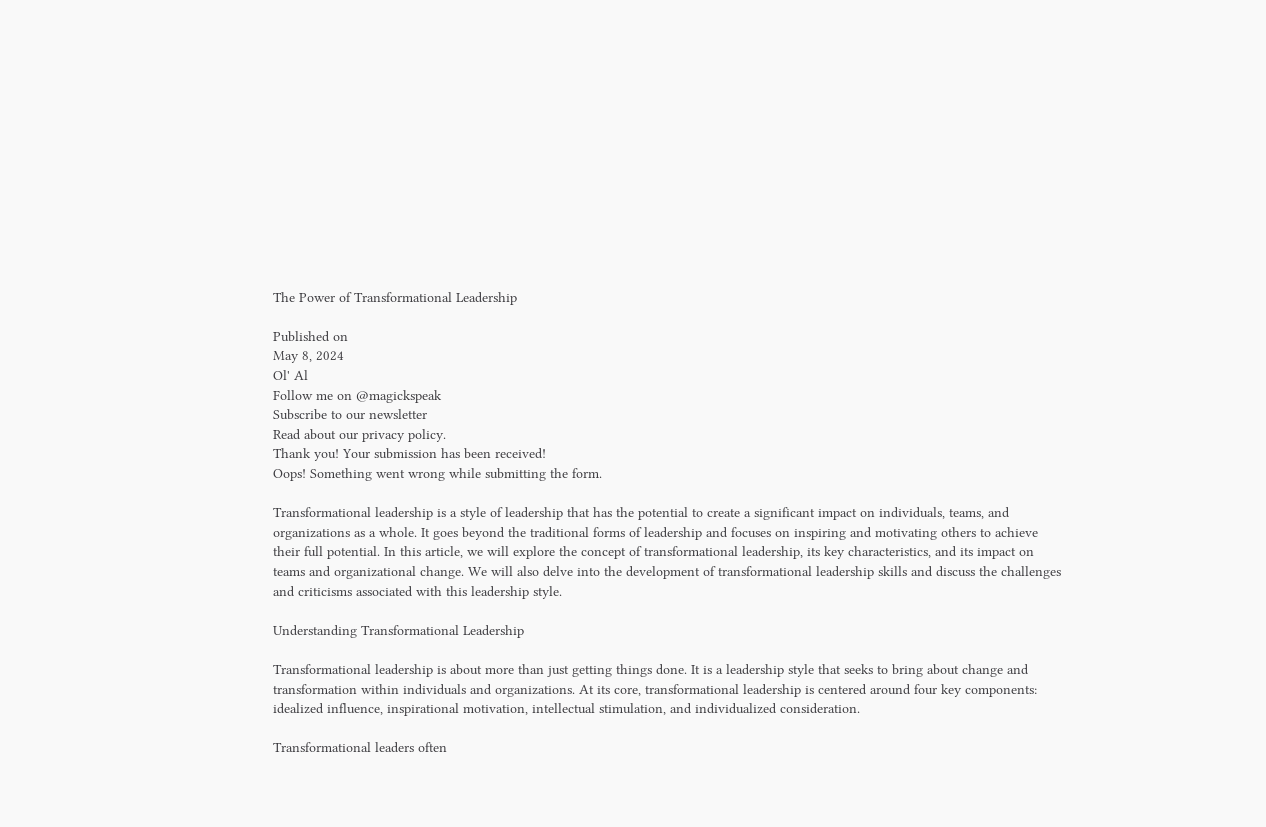The Power of Transformational Leadership

Published on
May 8, 2024
Ol' Al
Follow me on @magickspeak
Subscribe to our newsletter
Read about our privacy policy.
Thank you! Your submission has been received!
Oops! Something went wrong while submitting the form.

Transformational leadership is a style of leadership that has the potential to create a significant impact on individuals, teams, and organizations as a whole. It goes beyond the traditional forms of leadership and focuses on inspiring and motivating others to achieve their full potential. In this article, we will explore the concept of transformational leadership, its key characteristics, and its impact on teams and organizational change. We will also delve into the development of transformational leadership skills and discuss the challenges and criticisms associated with this leadership style.

Understanding Transformational Leadership

Transformational leadership is about more than just getting things done. It is a leadership style that seeks to bring about change and transformation within individuals and organizations. At its core, transformational leadership is centered around four key components: idealized influence, inspirational motivation, intellectual stimulation, and individualized consideration.

Transformational leaders often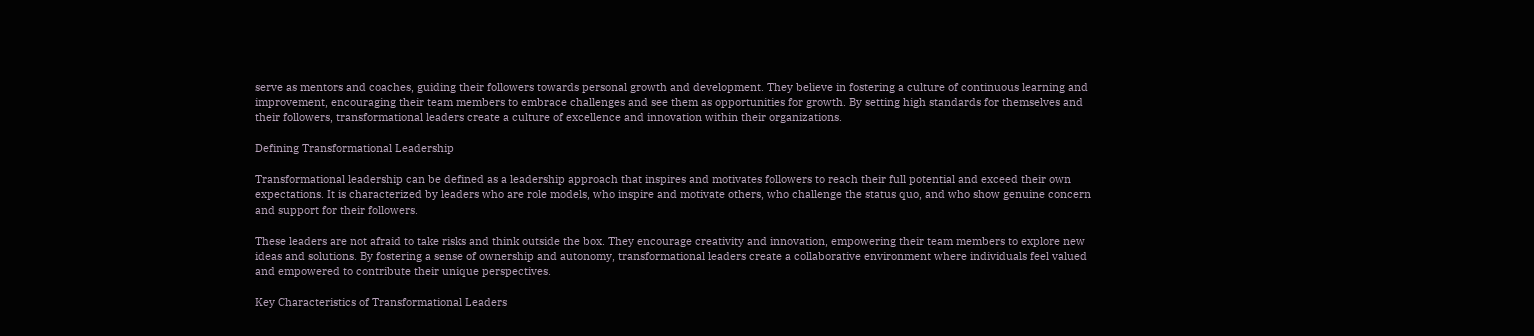serve as mentors and coaches, guiding their followers towards personal growth and development. They believe in fostering a culture of continuous learning and improvement, encouraging their team members to embrace challenges and see them as opportunities for growth. By setting high standards for themselves and their followers, transformational leaders create a culture of excellence and innovation within their organizations.

Defining Transformational Leadership

Transformational leadership can be defined as a leadership approach that inspires and motivates followers to reach their full potential and exceed their own expectations. It is characterized by leaders who are role models, who inspire and motivate others, who challenge the status quo, and who show genuine concern and support for their followers.

These leaders are not afraid to take risks and think outside the box. They encourage creativity and innovation, empowering their team members to explore new ideas and solutions. By fostering a sense of ownership and autonomy, transformational leaders create a collaborative environment where individuals feel valued and empowered to contribute their unique perspectives.

Key Characteristics of Transformational Leaders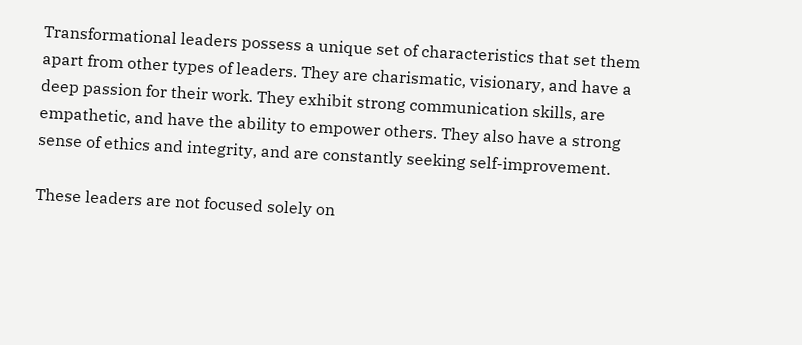Transformational leaders possess a unique set of characteristics that set them apart from other types of leaders. They are charismatic, visionary, and have a deep passion for their work. They exhibit strong communication skills, are empathetic, and have the ability to empower others. They also have a strong sense of ethics and integrity, and are constantly seeking self-improvement.

These leaders are not focused solely on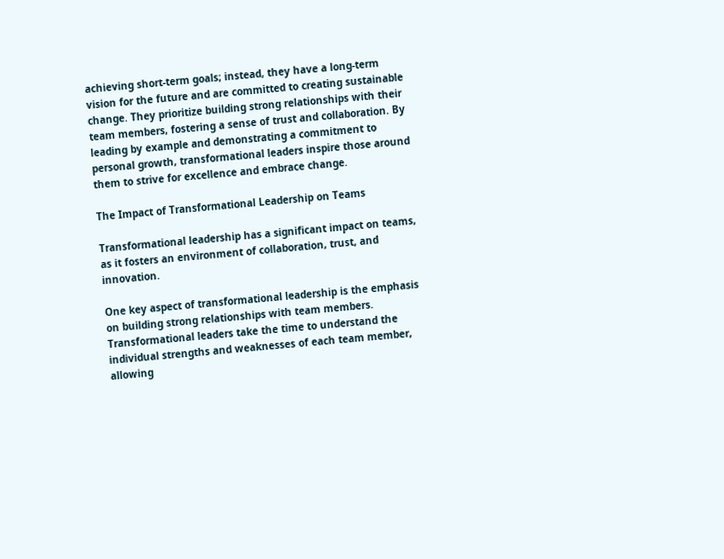achieving short-term goals; instead, they have a long-term vision for the future and are committed to creating sustainable change. They prioritize building strong relationships with their team members, fostering a sense of trust and collaboration. By leading by example and demonstrating a commitment to personal growth, transformational leaders inspire those around them to strive for excellence and embrace change.

The Impact of Transformational Leadership on Teams

Transformational leadership has a significant impact on teams, as it fosters an environment of collaboration, trust, and innovation.

One key aspect of transformational leadership is the emphasis on building strong relationships with team members. Transformational leaders take the time to understand the individual strengths and weaknesses of each team member, allowing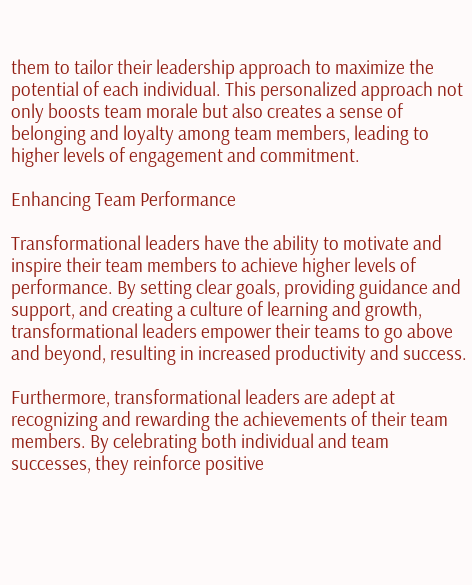them to tailor their leadership approach to maximize the potential of each individual. This personalized approach not only boosts team morale but also creates a sense of belonging and loyalty among team members, leading to higher levels of engagement and commitment.

Enhancing Team Performance

Transformational leaders have the ability to motivate and inspire their team members to achieve higher levels of performance. By setting clear goals, providing guidance and support, and creating a culture of learning and growth, transformational leaders empower their teams to go above and beyond, resulting in increased productivity and success.

Furthermore, transformational leaders are adept at recognizing and rewarding the achievements of their team members. By celebrating both individual and team successes, they reinforce positive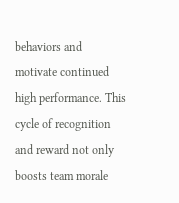behaviors and motivate continued high performance. This cycle of recognition and reward not only boosts team morale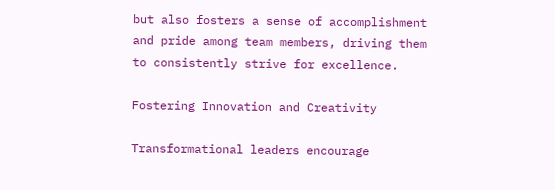but also fosters a sense of accomplishment and pride among team members, driving them to consistently strive for excellence.

Fostering Innovation and Creativity

Transformational leaders encourage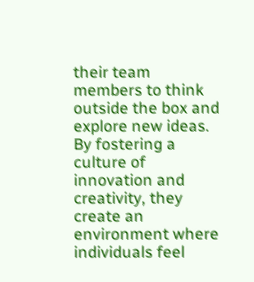their team members to think outside the box and explore new ideas. By fostering a culture of innovation and creativity, they create an environment where individuals feel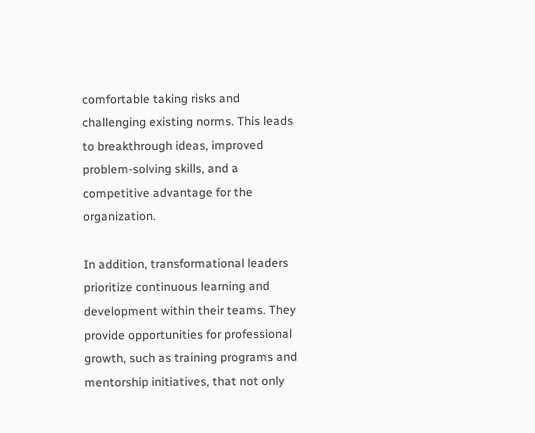comfortable taking risks and challenging existing norms. This leads to breakthrough ideas, improved problem-solving skills, and a competitive advantage for the organization.

In addition, transformational leaders prioritize continuous learning and development within their teams. They provide opportunities for professional growth, such as training programs and mentorship initiatives, that not only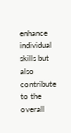enhance individual skills but also contribute to the overall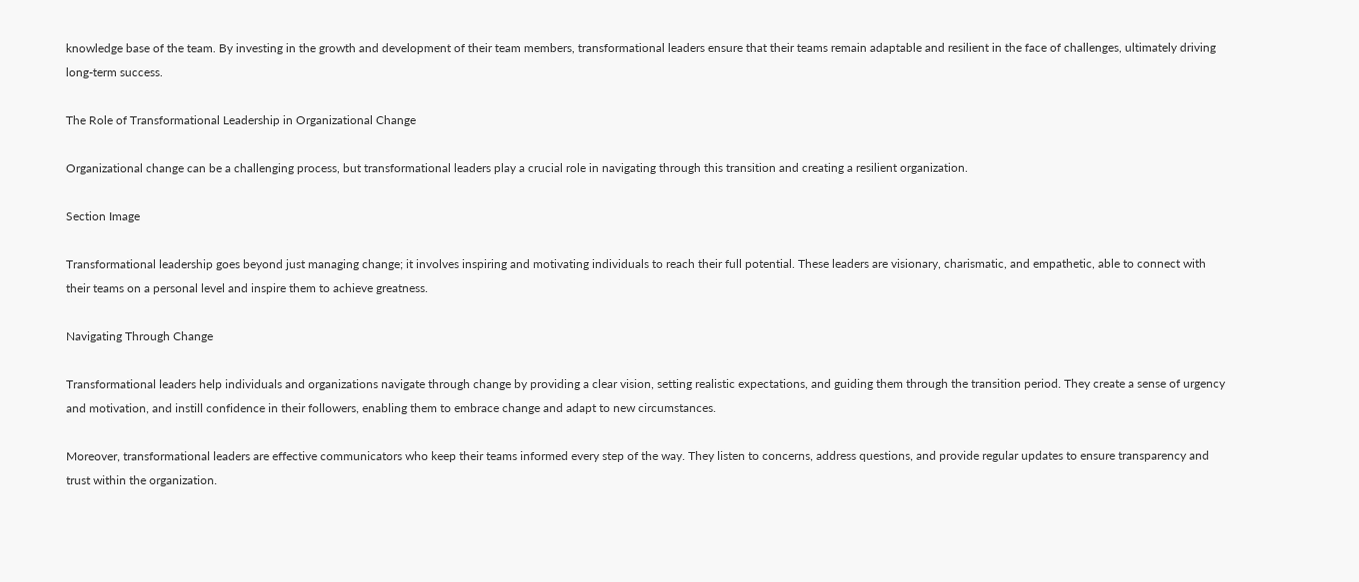knowledge base of the team. By investing in the growth and development of their team members, transformational leaders ensure that their teams remain adaptable and resilient in the face of challenges, ultimately driving long-term success.

The Role of Transformational Leadership in Organizational Change

Organizational change can be a challenging process, but transformational leaders play a crucial role in navigating through this transition and creating a resilient organization.

Section Image

Transformational leadership goes beyond just managing change; it involves inspiring and motivating individuals to reach their full potential. These leaders are visionary, charismatic, and empathetic, able to connect with their teams on a personal level and inspire them to achieve greatness.

Navigating Through Change

Transformational leaders help individuals and organizations navigate through change by providing a clear vision, setting realistic expectations, and guiding them through the transition period. They create a sense of urgency and motivation, and instill confidence in their followers, enabling them to embrace change and adapt to new circumstances.

Moreover, transformational leaders are effective communicators who keep their teams informed every step of the way. They listen to concerns, address questions, and provide regular updates to ensure transparency and trust within the organization.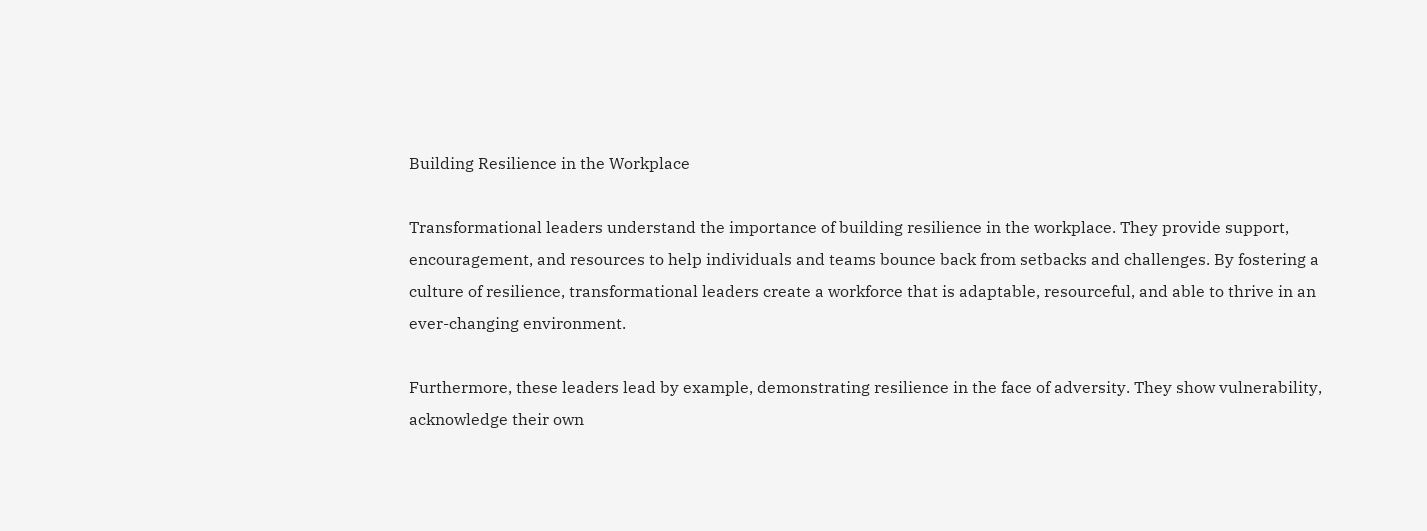Building Resilience in the Workplace

Transformational leaders understand the importance of building resilience in the workplace. They provide support, encouragement, and resources to help individuals and teams bounce back from setbacks and challenges. By fostering a culture of resilience, transformational leaders create a workforce that is adaptable, resourceful, and able to thrive in an ever-changing environment.

Furthermore, these leaders lead by example, demonstrating resilience in the face of adversity. They show vulnerability, acknowledge their own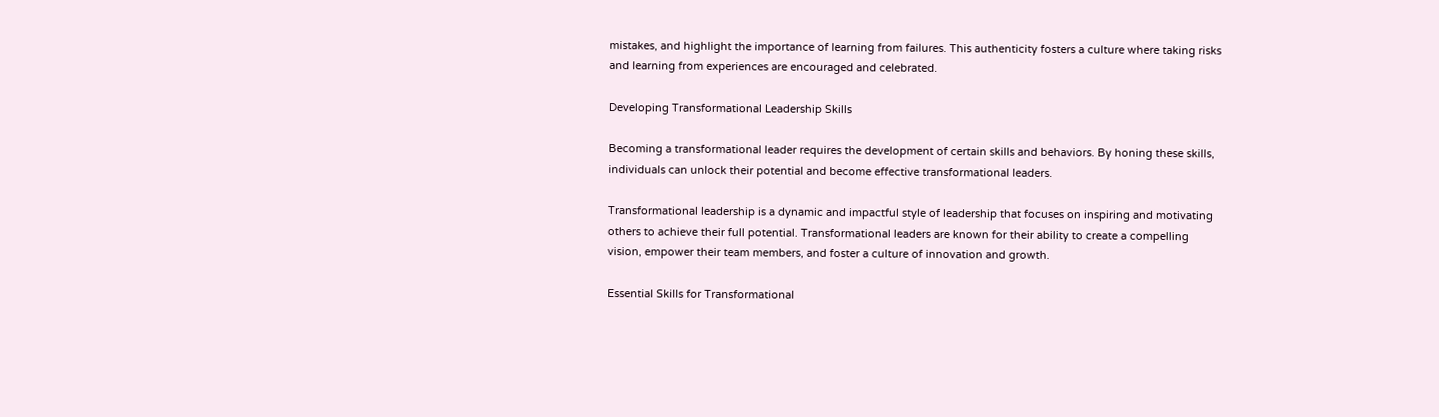mistakes, and highlight the importance of learning from failures. This authenticity fosters a culture where taking risks and learning from experiences are encouraged and celebrated.

Developing Transformational Leadership Skills

Becoming a transformational leader requires the development of certain skills and behaviors. By honing these skills, individuals can unlock their potential and become effective transformational leaders.

Transformational leadership is a dynamic and impactful style of leadership that focuses on inspiring and motivating others to achieve their full potential. Transformational leaders are known for their ability to create a compelling vision, empower their team members, and foster a culture of innovation and growth.

Essential Skills for Transformational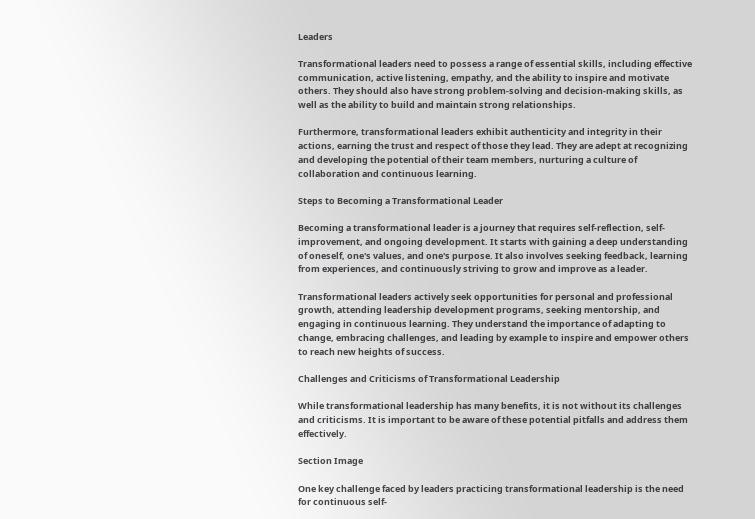Leaders

Transformational leaders need to possess a range of essential skills, including effective communication, active listening, empathy, and the ability to inspire and motivate others. They should also have strong problem-solving and decision-making skills, as well as the ability to build and maintain strong relationships.

Furthermore, transformational leaders exhibit authenticity and integrity in their actions, earning the trust and respect of those they lead. They are adept at recognizing and developing the potential of their team members, nurturing a culture of collaboration and continuous learning.

Steps to Becoming a Transformational Leader

Becoming a transformational leader is a journey that requires self-reflection, self-improvement, and ongoing development. It starts with gaining a deep understanding of oneself, one's values, and one's purpose. It also involves seeking feedback, learning from experiences, and continuously striving to grow and improve as a leader.

Transformational leaders actively seek opportunities for personal and professional growth, attending leadership development programs, seeking mentorship, and engaging in continuous learning. They understand the importance of adapting to change, embracing challenges, and leading by example to inspire and empower others to reach new heights of success.

Challenges and Criticisms of Transformational Leadership

While transformational leadership has many benefits, it is not without its challenges and criticisms. It is important to be aware of these potential pitfalls and address them effectively.

Section Image

One key challenge faced by leaders practicing transformational leadership is the need for continuous self-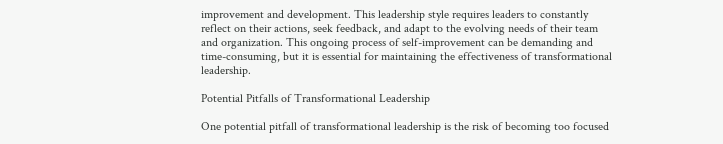improvement and development. This leadership style requires leaders to constantly reflect on their actions, seek feedback, and adapt to the evolving needs of their team and organization. This ongoing process of self-improvement can be demanding and time-consuming, but it is essential for maintaining the effectiveness of transformational leadership.

Potential Pitfalls of Transformational Leadership

One potential pitfall of transformational leadership is the risk of becoming too focused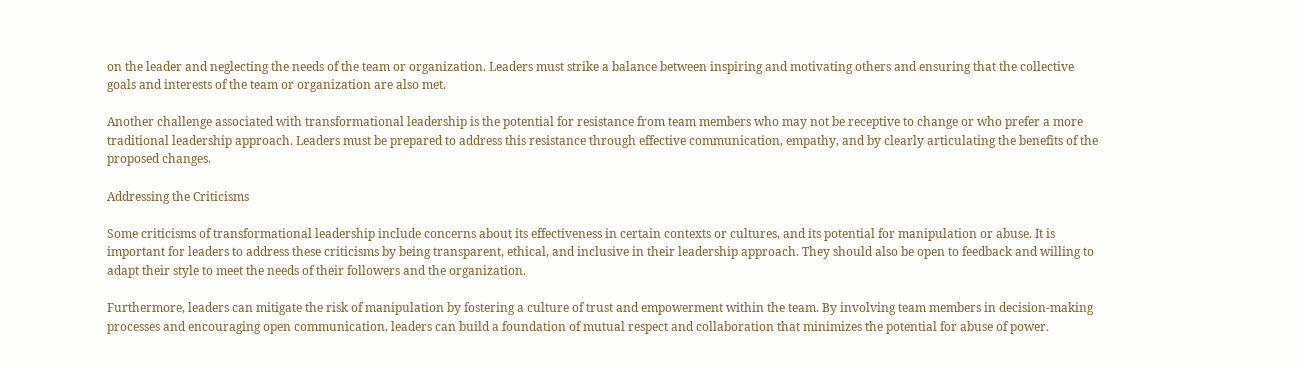on the leader and neglecting the needs of the team or organization. Leaders must strike a balance between inspiring and motivating others and ensuring that the collective goals and interests of the team or organization are also met.

Another challenge associated with transformational leadership is the potential for resistance from team members who may not be receptive to change or who prefer a more traditional leadership approach. Leaders must be prepared to address this resistance through effective communication, empathy, and by clearly articulating the benefits of the proposed changes.

Addressing the Criticisms

Some criticisms of transformational leadership include concerns about its effectiveness in certain contexts or cultures, and its potential for manipulation or abuse. It is important for leaders to address these criticisms by being transparent, ethical, and inclusive in their leadership approach. They should also be open to feedback and willing to adapt their style to meet the needs of their followers and the organization.

Furthermore, leaders can mitigate the risk of manipulation by fostering a culture of trust and empowerment within the team. By involving team members in decision-making processes and encouraging open communication, leaders can build a foundation of mutual respect and collaboration that minimizes the potential for abuse of power.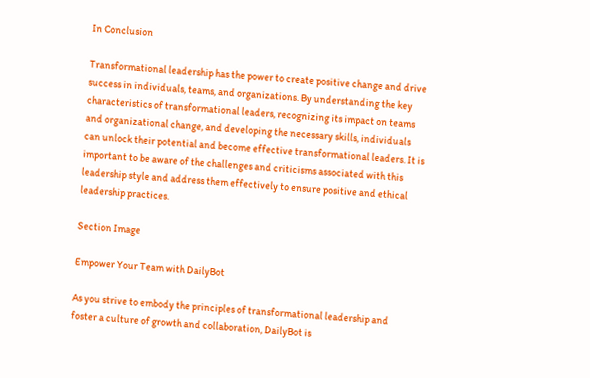In Conclusion

Transformational leadership has the power to create positive change and drive success in individuals, teams, and organizations. By understanding the key characteristics of transformational leaders, recognizing its impact on teams and organizational change, and developing the necessary skills, individuals can unlock their potential and become effective transformational leaders. It is important to be aware of the challenges and criticisms associated with this leadership style and address them effectively to ensure positive and ethical leadership practices.

Section Image

Empower Your Team with DailyBot

As you strive to embody the principles of transformational leadership and foster a culture of growth and collaboration, DailyBot is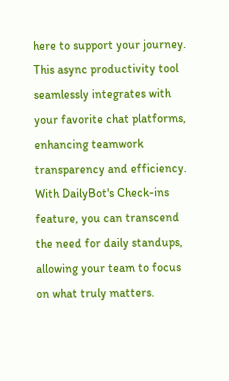here to support your journey. This async productivity tool seamlessly integrates with your favorite chat platforms, enhancing teamwork transparency and efficiency. With DailyBot's Check-ins feature, you can transcend the need for daily standups, allowing your team to focus on what truly matters.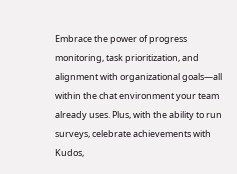Embrace the power of progress monitoring, task prioritization, and alignment with organizational goals—all within the chat environment your team already uses. Plus, with the ability to run surveys, celebrate achievements with Kudos,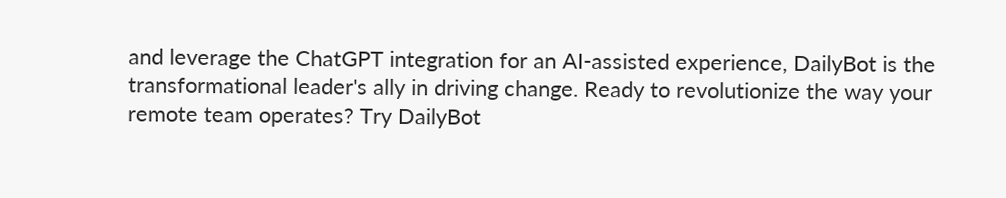and leverage the ChatGPT integration for an AI-assisted experience, DailyBot is the transformational leader's ally in driving change. Ready to revolutionize the way your remote team operates? Try DailyBot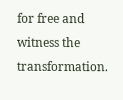for free and witness the transformation.